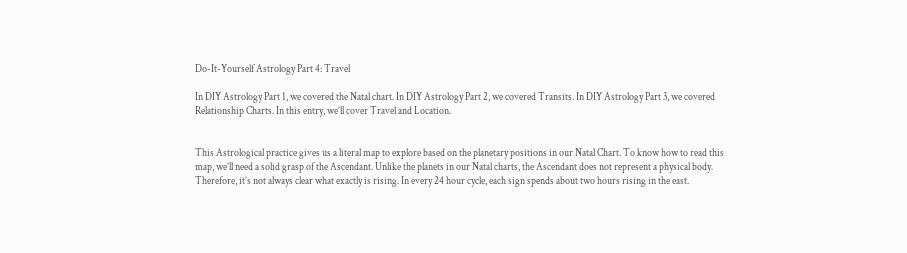Do-It-Yourself Astrology Part 4: Travel

In DIY Astrology Part 1, we covered the Natal chart. In DIY Astrology Part 2, we covered Transits. In DIY Astrology Part 3, we covered Relationship Charts. In this entry, we’ll cover Travel and Location.


This Astrological practice gives us a literal map to explore based on the planetary positions in our Natal Chart. To know how to read this map, we’ll need a solid grasp of the Ascendant. Unlike the planets in our Natal charts, the Ascendant does not represent a physical body. Therefore, it’s not always clear what exactly is rising. In every 24 hour cycle, each sign spends about two hours rising in the east.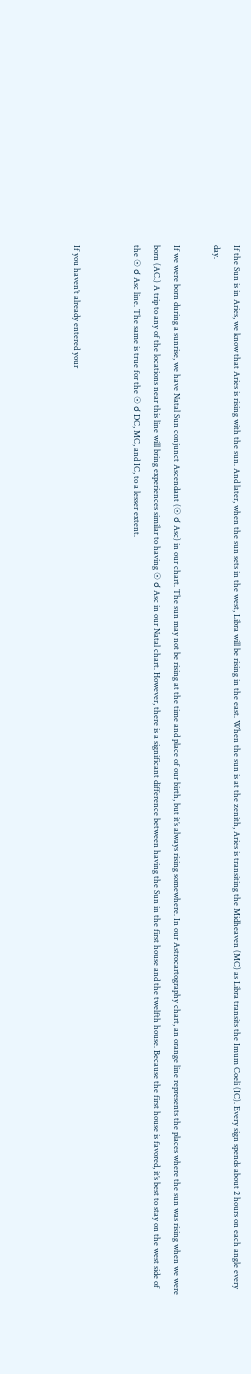If the Sun is in Aries, we know that Aries is rising with the sun. And later, when the sun sets in the west, Libra will be rising in the east. When the sun is at the zenith, Aries is transiting the Midheaven (MC) as Libra transits the Imum Coeli (IC). Every sign spends about 2 hours on each angle every day.

If we were born during a sunrise, we have Natal Sun conjunct Ascendant (☉ ☌ Asc) in our chart. The sun may not be rising at the time and place of our birth, but it’s always rising somewhere. In our Astrocartography chart, an orange line represents the places where the sun was rising when we were born (AC.) A trip to any of the locations near this line will bring experiences similar to having ☉ ☌ Asc in our Natal chart. However, there is a significant difference between having the Sun in the first house and the twelfth house. Because the first house is favored, it’s best to stay on the west side of the ☉ ☌ Asc line. The same is true for the ☉ ☌ DC, MC, and IC, to a lesser extent.


If you haven’t already entered your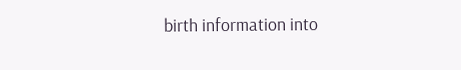birth information into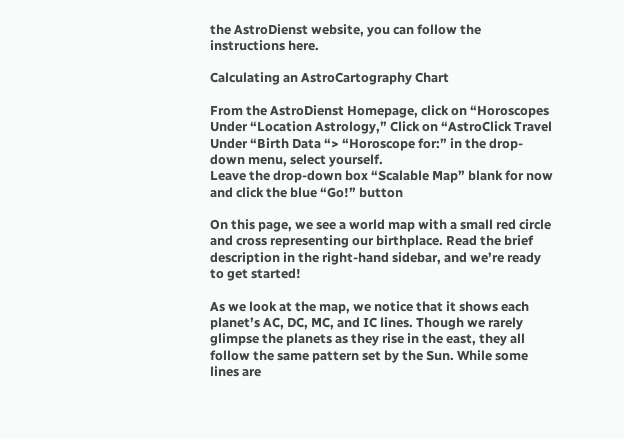the AstroDienst website, you can follow the instructions here.

Calculating an AstroCartography Chart

From the AstroDienst Homepage, click on “Horoscopes
Under “Location Astrology,” Click on “AstroClick Travel
Under “Birth Data “> “Horoscope for:” in the drop-down menu, select yourself.
Leave the drop-down box “Scalable Map” blank for now and click the blue “Go!” button

On this page, we see a world map with a small red circle and cross representing our birthplace. Read the brief description in the right-hand sidebar, and we’re ready to get started!

As we look at the map, we notice that it shows each planet’s AC, DC, MC, and IC lines. Though we rarely glimpse the planets as they rise in the east, they all follow the same pattern set by the Sun. While some lines are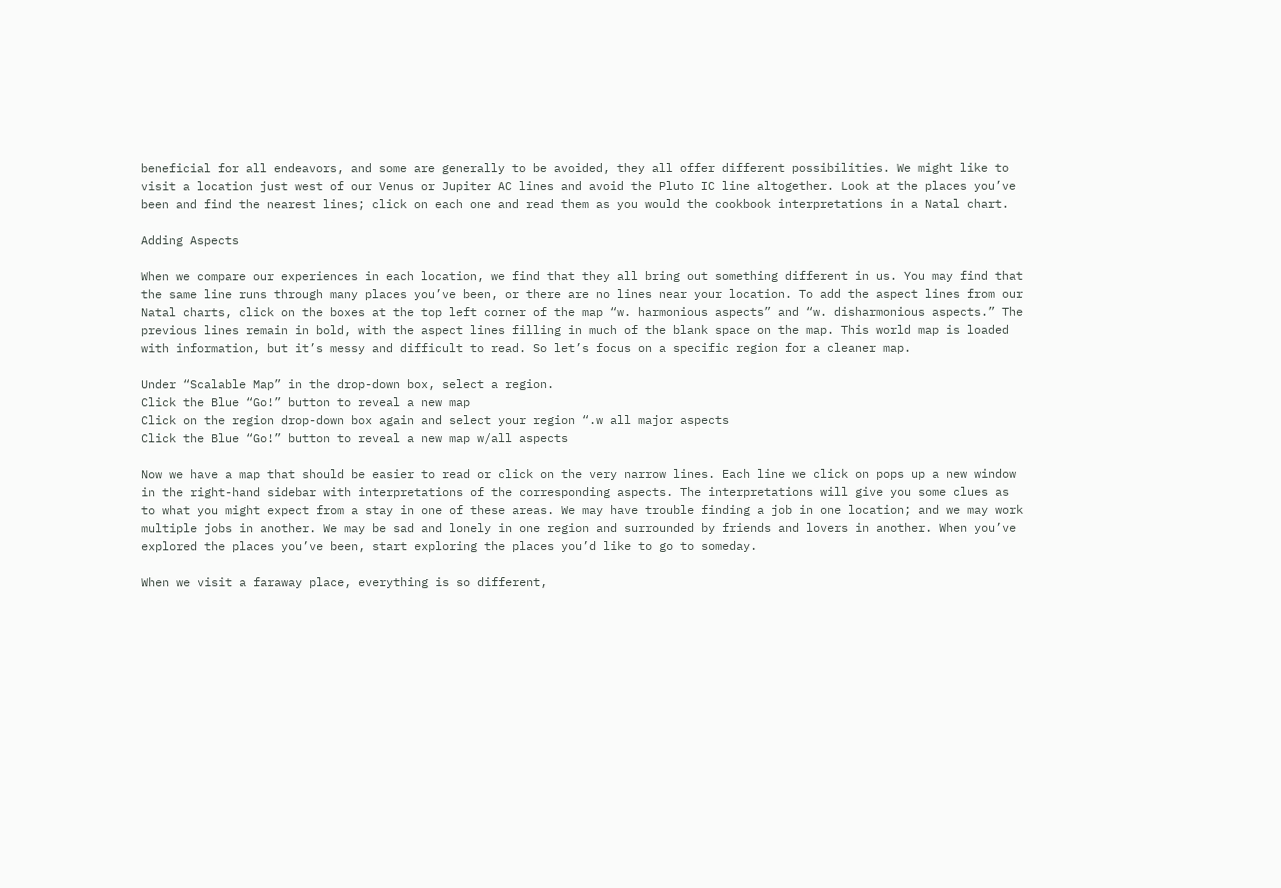beneficial for all endeavors, and some are generally to be avoided, they all offer different possibilities. We might like to visit a location just west of our Venus or Jupiter AC lines and avoid the Pluto IC line altogether. Look at the places you’ve been and find the nearest lines; click on each one and read them as you would the cookbook interpretations in a Natal chart.

Adding Aspects

When we compare our experiences in each location, we find that they all bring out something different in us. You may find that the same line runs through many places you’ve been, or there are no lines near your location. To add the aspect lines from our Natal charts, click on the boxes at the top left corner of the map “w. harmonious aspects” and “w. disharmonious aspects.” The previous lines remain in bold, with the aspect lines filling in much of the blank space on the map. This world map is loaded with information, but it’s messy and difficult to read. So let’s focus on a specific region for a cleaner map.

Under “Scalable Map” in the drop-down box, select a region.
Click the Blue “Go!” button to reveal a new map
Click on the region drop-down box again and select your region “.w all major aspects
Click the Blue “Go!” button to reveal a new map w/all aspects

Now we have a map that should be easier to read or click on the very narrow lines. Each line we click on pops up a new window in the right-hand sidebar with interpretations of the corresponding aspects. The interpretations will give you some clues as to what you might expect from a stay in one of these areas. We may have trouble finding a job in one location; and we may work multiple jobs in another. We may be sad and lonely in one region and surrounded by friends and lovers in another. When you’ve explored the places you’ve been, start exploring the places you’d like to go to someday.

When we visit a faraway place, everything is so different,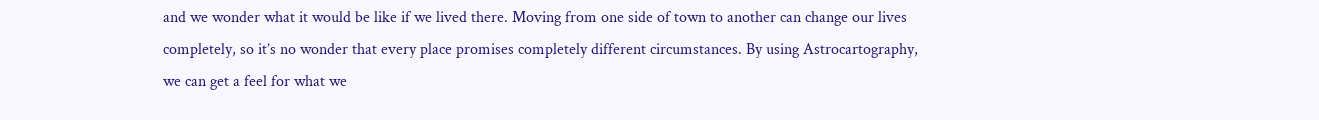and we wonder what it would be like if we lived there. Moving from one side of town to another can change our lives completely, so it’s no wonder that every place promises completely different circumstances. By using Astrocartography, we can get a feel for what we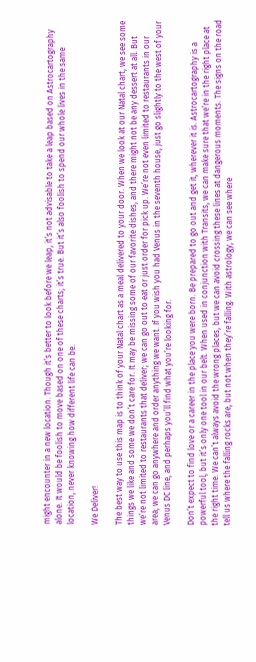might encounter in a new location. Though it’s better to look before we leap, it’s not advisable to take a leap based on Astrocartography alone. It would be foolish to move based on one of these charts; it’s true. But it’s also foolish to spend our whole lives in the same location, never knowing how different life can be.

We Deliver!

The best way to use this map is to think of your Natal chart as a meal delivered to your door. When we look at our Natal chart, we see some things we like and some we don’t care for. It may be missing some of our favorite dishes, and there might not be any dessert at all. But we’re not limited to restaurants that deliver; we can go out to eat or just order for pick up. We’re not even limited to restaurants in our area; we can go anywhere and order anything we want. If you wish you had Venus in the seventh house, just go slightly to the west of your Venus DC line, and perhaps you’ll find what you’re looking for.

Don’t expect to find love or a career in the place you were born. Be prepared to go out and get it, wherever it is. Astrocartography is a powerful tool, but it’s only one tool in our belt. When used in conjunction with Transits, we can make sure that we’re in the right place at the right time. We can’t always avoid the wrong places, but we can avoid crossing these lines at dangerous moments. The signs on the road tell us where the falling rocks are, but not when they’re falling. With astrology, we can see where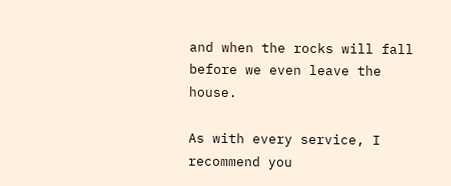and when the rocks will fall before we even leave the house.

As with every service, I recommend you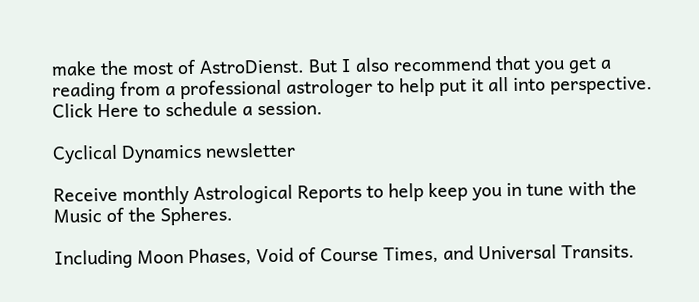make the most of AstroDienst. But I also recommend that you get a reading from a professional astrologer to help put it all into perspective. Click Here to schedule a session.

Cyclical Dynamics newsletter

Receive monthly Astrological Reports to help keep you in tune with the Music of the Spheres.

Including Moon Phases, Void of Course Times, and Universal Transits.